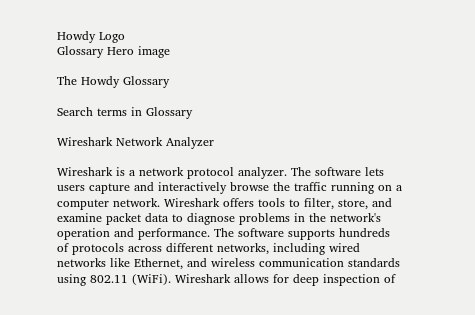Howdy Logo
Glossary Hero image

The Howdy Glossary

Search terms in Glossary

Wireshark Network Analyzer

Wireshark is a network protocol analyzer. The software lets users capture and interactively browse the traffic running on a computer network. Wireshark offers tools to filter, store, and examine packet data to diagnose problems in the network's operation and performance. The software supports hundreds of protocols across different networks, including wired networks like Ethernet, and wireless communication standards using 802.11 (WiFi). Wireshark allows for deep inspection of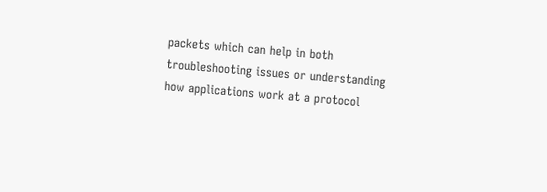packets which can help in both troubleshooting issues or understanding how applications work at a protocol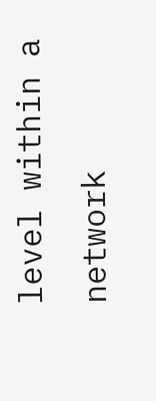level within a network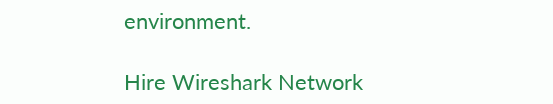environment.

Hire Wireshark Network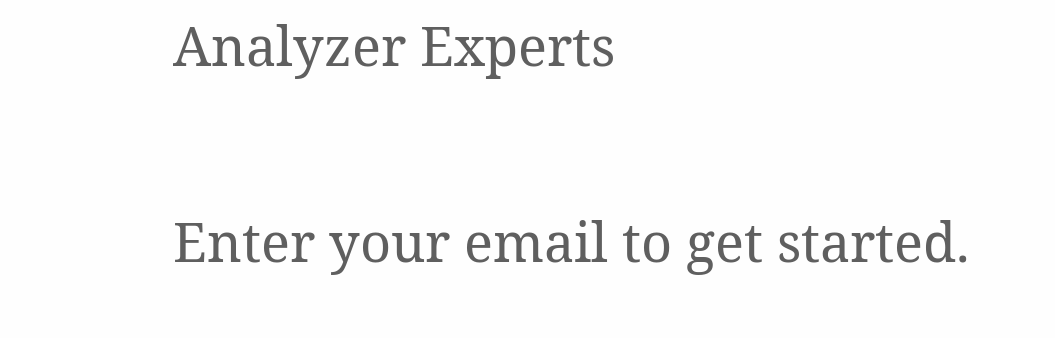Analyzer Experts

Enter your email to get started.